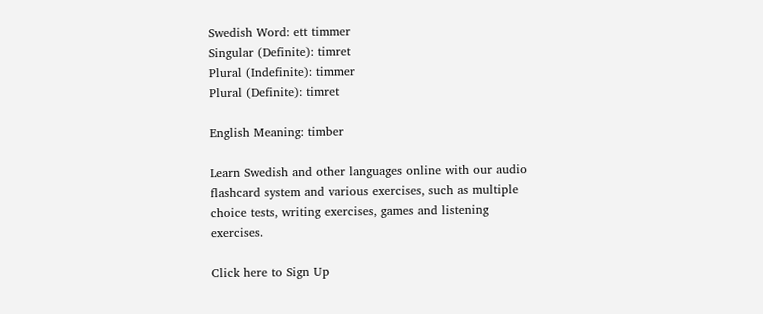Swedish Word: ett timmer
Singular (Definite): timret
Plural (Indefinite): timmer
Plural (Definite): timret

English Meaning: timber

Learn Swedish and other languages online with our audio flashcard system and various exercises, such as multiple choice tests, writing exercises, games and listening exercises.

Click here to Sign Up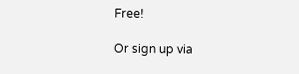Free!

Or sign up via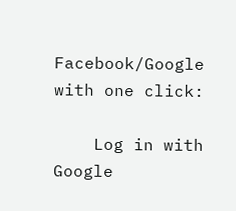Facebook/Google with one click:

    Log in with Google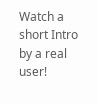Watch a short Intro by a real user!